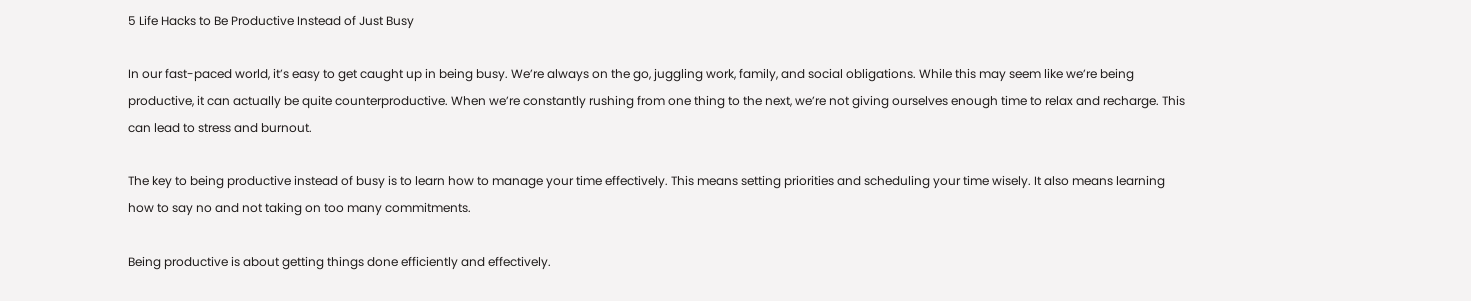5 Life Hacks to Be Productive Instead of Just Busy

In our fast-paced world, it’s easy to get caught up in being busy. We’re always on the go, juggling work, family, and social obligations. While this may seem like we’re being productive, it can actually be quite counterproductive. When we’re constantly rushing from one thing to the next, we’re not giving ourselves enough time to relax and recharge. This can lead to stress and burnout.

The key to being productive instead of busy is to learn how to manage your time effectively. This means setting priorities and scheduling your time wisely. It also means learning how to say no and not taking on too many commitments.

Being productive is about getting things done efficiently and effectively.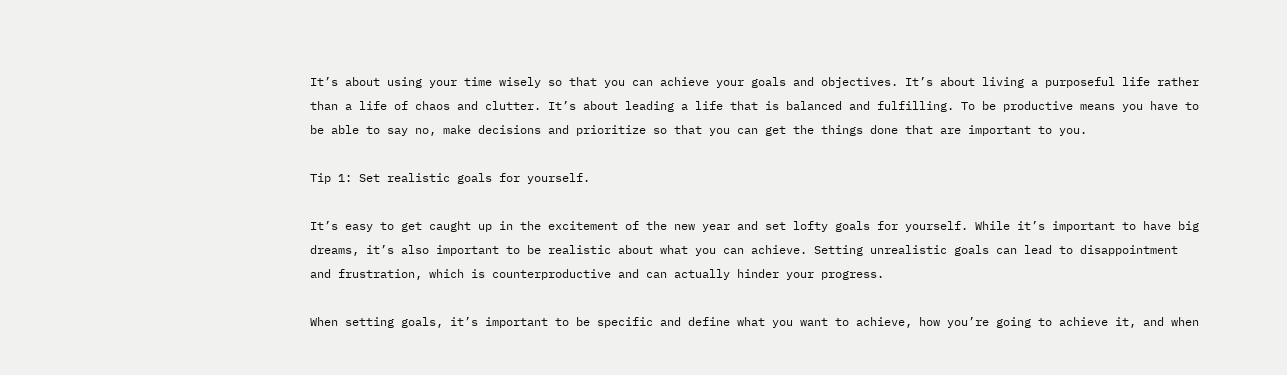It’s about using your time wisely so that you can achieve your goals and objectives. It’s about living a purposeful life rather than a life of chaos and clutter. It’s about leading a life that is balanced and fulfilling. To be productive means you have to be able to say no, make decisions and prioritize so that you can get the things done that are important to you.

Tip 1: Set realistic goals for yourself.

It’s easy to get caught up in the excitement of the new year and set lofty goals for yourself. While it’s important to have big dreams, it’s also important to be realistic about what you can achieve. Setting unrealistic goals can lead to disappointment and frustration, which is counterproductive and can actually hinder your progress.

When setting goals, it’s important to be specific and define what you want to achieve, how you’re going to achieve it, and when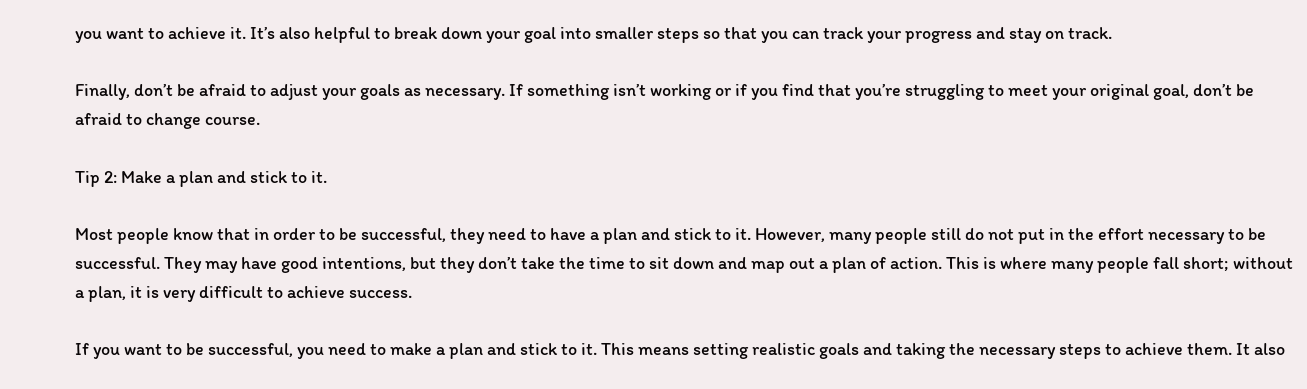you want to achieve it. It’s also helpful to break down your goal into smaller steps so that you can track your progress and stay on track.

Finally, don’t be afraid to adjust your goals as necessary. If something isn’t working or if you find that you’re struggling to meet your original goal, don’t be afraid to change course.

Tip 2: Make a plan and stick to it.

Most people know that in order to be successful, they need to have a plan and stick to it. However, many people still do not put in the effort necessary to be successful. They may have good intentions, but they don’t take the time to sit down and map out a plan of action. This is where many people fall short; without a plan, it is very difficult to achieve success.

If you want to be successful, you need to make a plan and stick to it. This means setting realistic goals and taking the necessary steps to achieve them. It also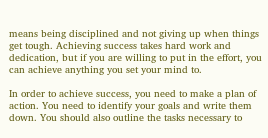means being disciplined and not giving up when things get tough. Achieving success takes hard work and dedication, but if you are willing to put in the effort, you can achieve anything you set your mind to.

In order to achieve success, you need to make a plan of action. You need to identify your goals and write them down. You should also outline the tasks necessary to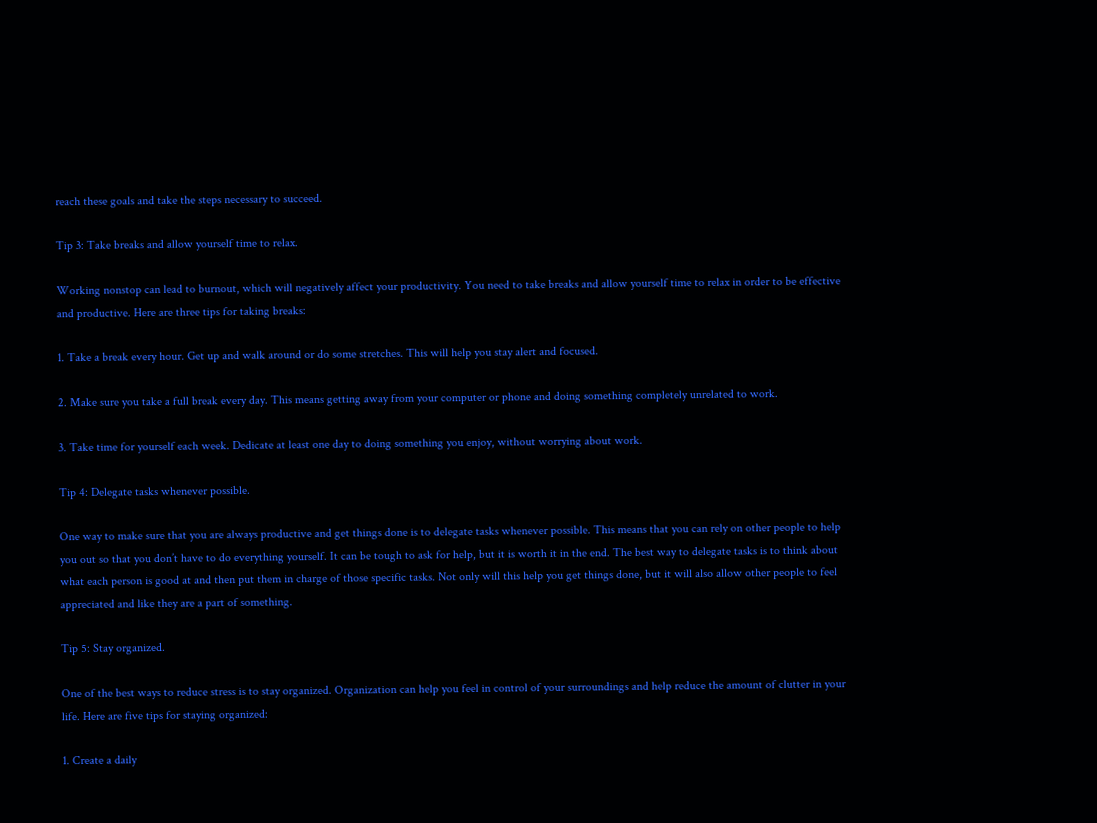reach these goals and take the steps necessary to succeed.

Tip 3: Take breaks and allow yourself time to relax.

Working nonstop can lead to burnout, which will negatively affect your productivity. You need to take breaks and allow yourself time to relax in order to be effective and productive. Here are three tips for taking breaks:

1. Take a break every hour. Get up and walk around or do some stretches. This will help you stay alert and focused.

2. Make sure you take a full break every day. This means getting away from your computer or phone and doing something completely unrelated to work.

3. Take time for yourself each week. Dedicate at least one day to doing something you enjoy, without worrying about work.

Tip 4: Delegate tasks whenever possible.

One way to make sure that you are always productive and get things done is to delegate tasks whenever possible. This means that you can rely on other people to help you out so that you don’t have to do everything yourself. It can be tough to ask for help, but it is worth it in the end. The best way to delegate tasks is to think about what each person is good at and then put them in charge of those specific tasks. Not only will this help you get things done, but it will also allow other people to feel appreciated and like they are a part of something.

Tip 5: Stay organized.

One of the best ways to reduce stress is to stay organized. Organization can help you feel in control of your surroundings and help reduce the amount of clutter in your life. Here are five tips for staying organized:

1. Create a daily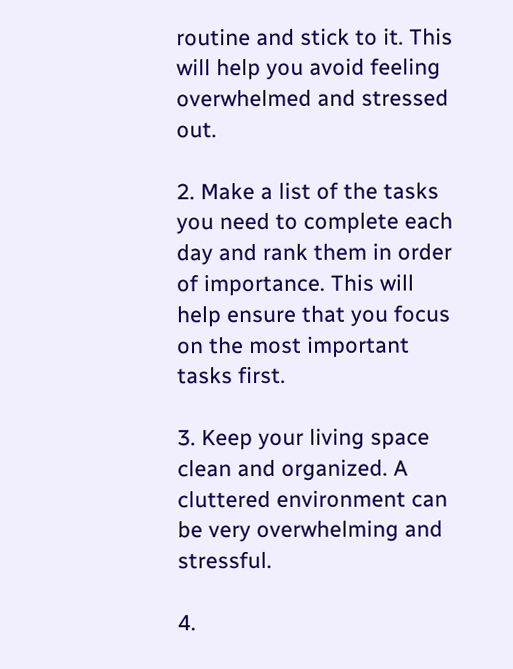routine and stick to it. This will help you avoid feeling overwhelmed and stressed out.

2. Make a list of the tasks you need to complete each day and rank them in order of importance. This will help ensure that you focus on the most important tasks first.

3. Keep your living space clean and organized. A cluttered environment can be very overwhelming and stressful.

4.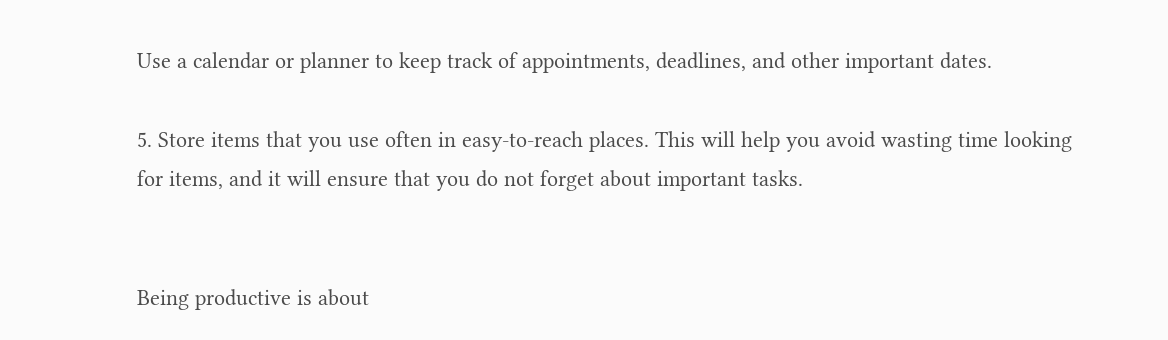Use a calendar or planner to keep track of appointments, deadlines, and other important dates.

5. Store items that you use often in easy-to-reach places. This will help you avoid wasting time looking for items, and it will ensure that you do not forget about important tasks.


Being productive is about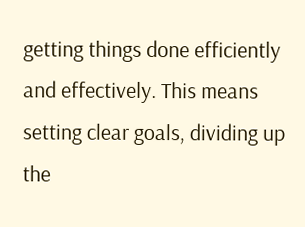getting things done efficiently and effectively. This means setting clear goals, dividing up the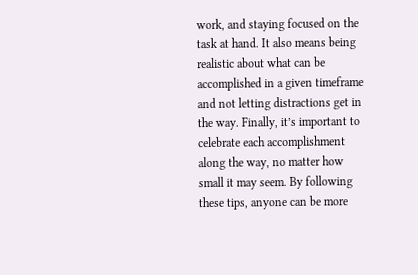work, and staying focused on the task at hand. It also means being realistic about what can be accomplished in a given timeframe and not letting distractions get in the way. Finally, it’s important to celebrate each accomplishment along the way, no matter how small it may seem. By following these tips, anyone can be more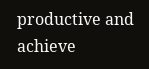productive and achieve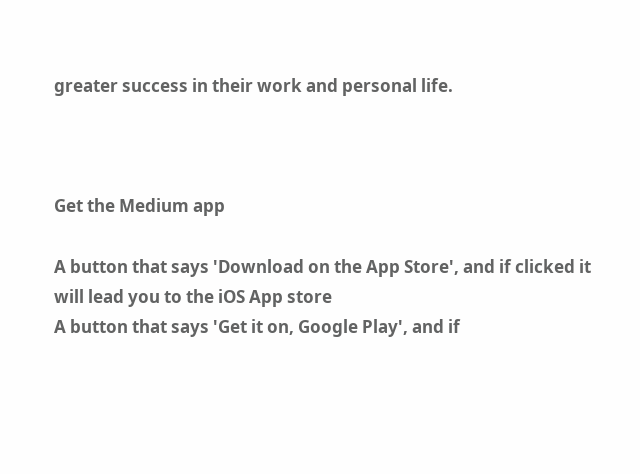greater success in their work and personal life.



Get the Medium app

A button that says 'Download on the App Store', and if clicked it will lead you to the iOS App store
A button that says 'Get it on, Google Play', and if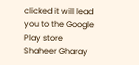clicked it will lead you to the Google Play store
Shaheer Gharay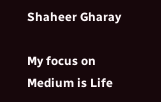Shaheer Gharay

My focus on Medium is Life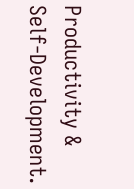Productivity & Self-Development.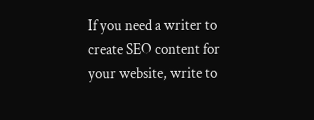If you need a writer to create SEO content for your website, write to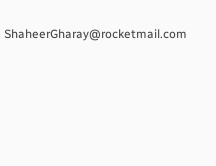ShaheerGharay@rocketmail.com